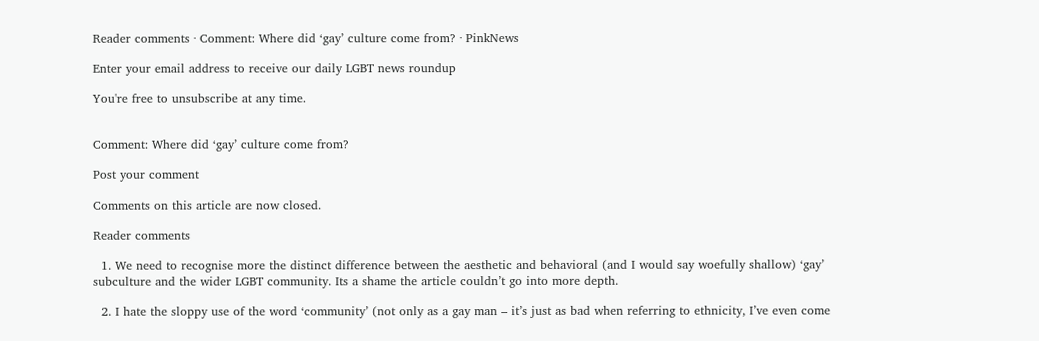Reader comments · Comment: Where did ‘gay’ culture come from? · PinkNews

Enter your email address to receive our daily LGBT news roundup

You're free to unsubscribe at any time.


Comment: Where did ‘gay’ culture come from?

Post your comment

Comments on this article are now closed.

Reader comments

  1. We need to recognise more the distinct difference between the aesthetic and behavioral (and I would say woefully shallow) ‘gay’ subculture and the wider LGBT community. Its a shame the article couldn’t go into more depth.

  2. I hate the sloppy use of the word ‘community’ (not only as a gay man – it’s just as bad when referring to ethnicity, I’ve even come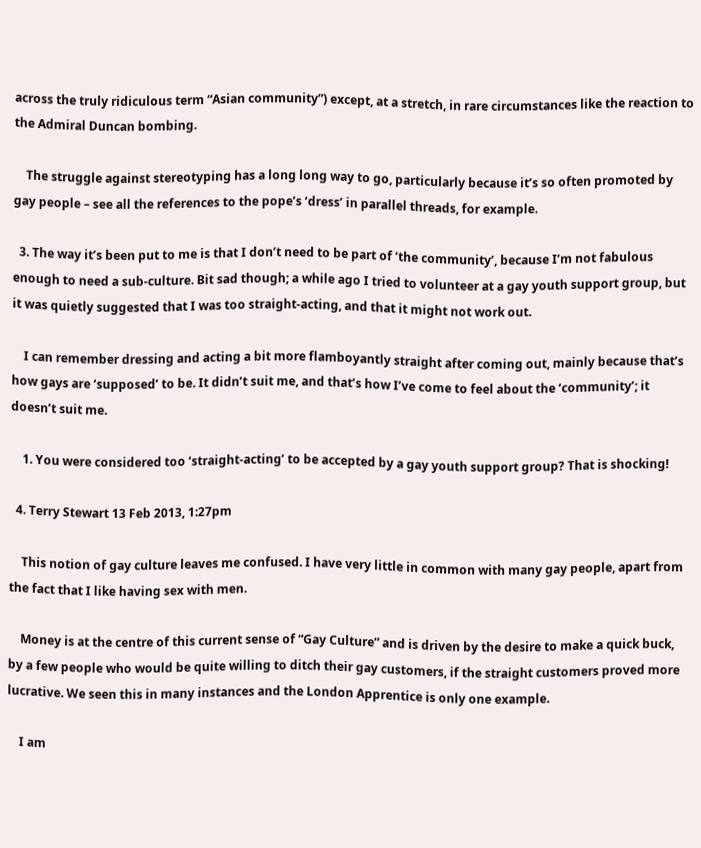across the truly ridiculous term “Asian community”) except, at a stretch, in rare circumstances like the reaction to the Admiral Duncan bombing.

    The struggle against stereotyping has a long long way to go, particularly because it’s so often promoted by gay people – see all the references to the pope’s ‘dress’ in parallel threads, for example.

  3. The way it’s been put to me is that I don’t need to be part of ‘the community’, because I’m not fabulous enough to need a sub-culture. Bit sad though; a while ago I tried to volunteer at a gay youth support group, but it was quietly suggested that I was too straight-acting, and that it might not work out.

    I can remember dressing and acting a bit more flamboyantly straight after coming out, mainly because that’s how gays are ‘supposed’ to be. It didn’t suit me, and that’s how I’ve come to feel about the ‘community’; it doesn’t suit me.

    1. You were considered too ‘straight-acting’ to be accepted by a gay youth support group? That is shocking!

  4. Terry Stewart 13 Feb 2013, 1:27pm

    This notion of gay culture leaves me confused. I have very little in common with many gay people, apart from the fact that I like having sex with men.

    Money is at the centre of this current sense of “Gay Culture” and is driven by the desire to make a quick buck, by a few people who would be quite willing to ditch their gay customers, if the straight customers proved more lucrative. We seen this in many instances and the London Apprentice is only one example.

    I am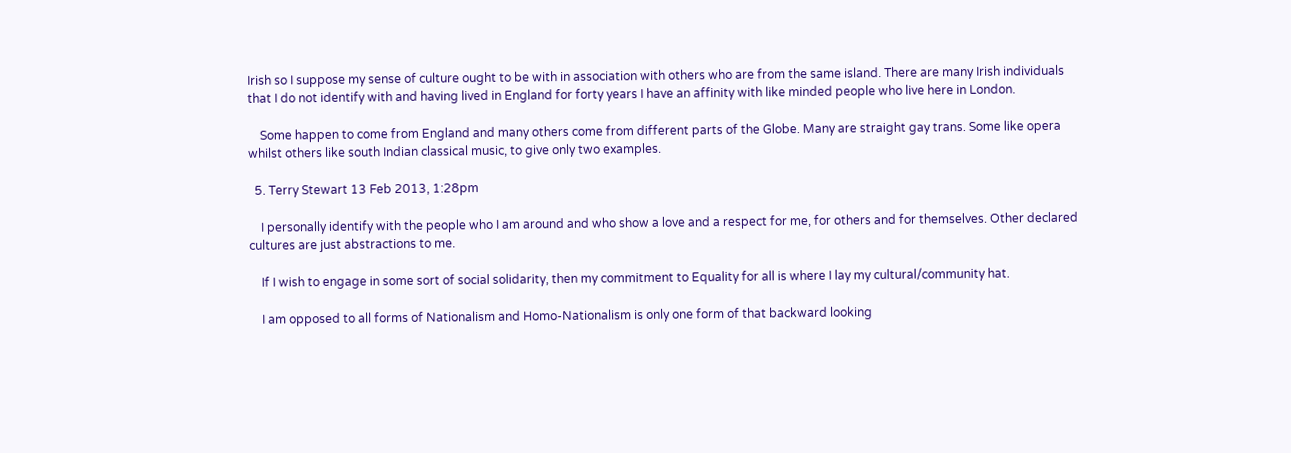Irish so I suppose my sense of culture ought to be with in association with others who are from the same island. There are many Irish individuals that I do not identify with and having lived in England for forty years I have an affinity with like minded people who live here in London.

    Some happen to come from England and many others come from different parts of the Globe. Many are straight gay trans. Some like opera whilst others like south Indian classical music, to give only two examples.

  5. Terry Stewart 13 Feb 2013, 1:28pm

    I personally identify with the people who I am around and who show a love and a respect for me, for others and for themselves. Other declared cultures are just abstractions to me.

    If I wish to engage in some sort of social solidarity, then my commitment to Equality for all is where I lay my cultural/community hat.

    I am opposed to all forms of Nationalism and Homo-Nationalism is only one form of that backward looking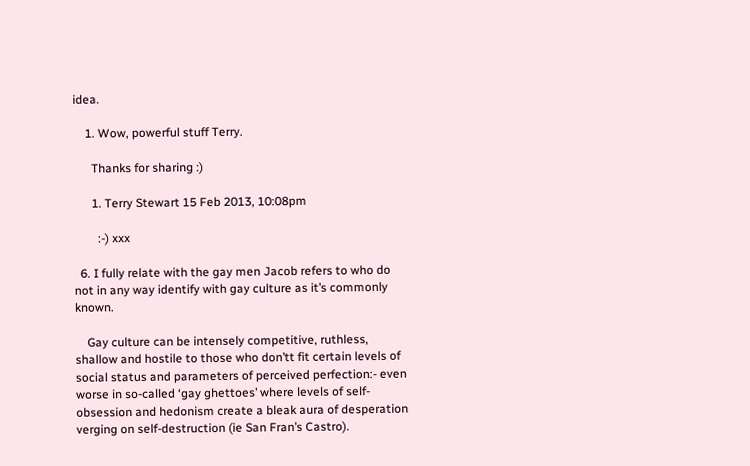idea.

    1. Wow, powerful stuff Terry.

      Thanks for sharing :)

      1. Terry Stewart 15 Feb 2013, 10:08pm

        :-) xxx

  6. I fully relate with the gay men Jacob refers to who do not in any way identify with gay culture as it’s commonly known.

    Gay culture can be intensely competitive, ruthless, shallow and hostile to those who don’tt fit certain levels of social status and parameters of perceived perfection:- even worse in so-called ‘gay ghettoes’ where levels of self-obsession and hedonism create a bleak aura of desperation verging on self-destruction (ie San Fran’s Castro).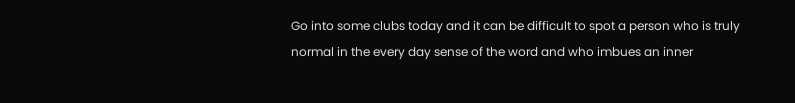Go into some clubs today and it can be difficult to spot a person who is truly normal in the every day sense of the word and who imbues an inner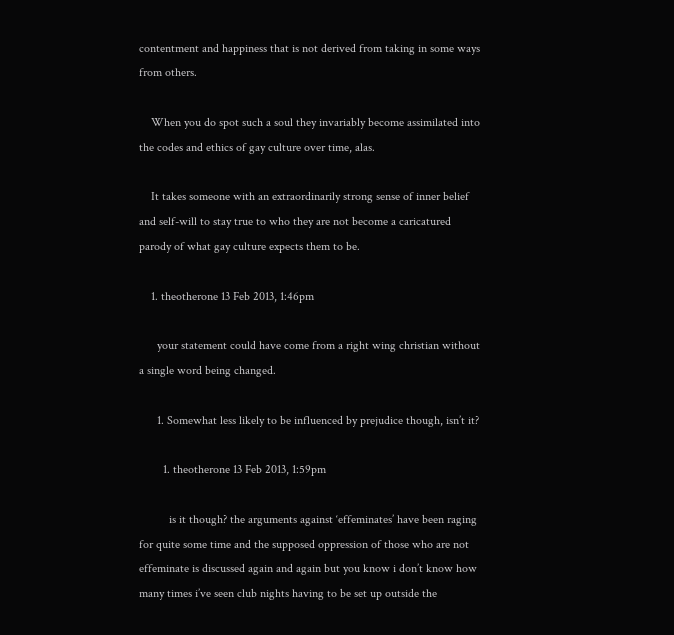contentment and happiness that is not derived from taking in some ways from others.

    When you do spot such a soul they invariably become assimilated into the codes and ethics of gay culture over time, alas.

    It takes someone with an extraordinarily strong sense of inner belief and self-will to stay true to who they are not become a caricatured parody of what gay culture expects them to be.

    1. theotherone 13 Feb 2013, 1:46pm

      your statement could have come from a right wing christian without a single word being changed.

      1. Somewhat less likely to be influenced by prejudice though, isn’t it?

        1. theotherone 13 Feb 2013, 1:59pm

          is it though? the arguments against ‘effeminates’ have been raging for quite some time and the supposed oppression of those who are not effeminate is discussed again and again but you know i don’t know how many times i’ve seen club nights having to be set up outside the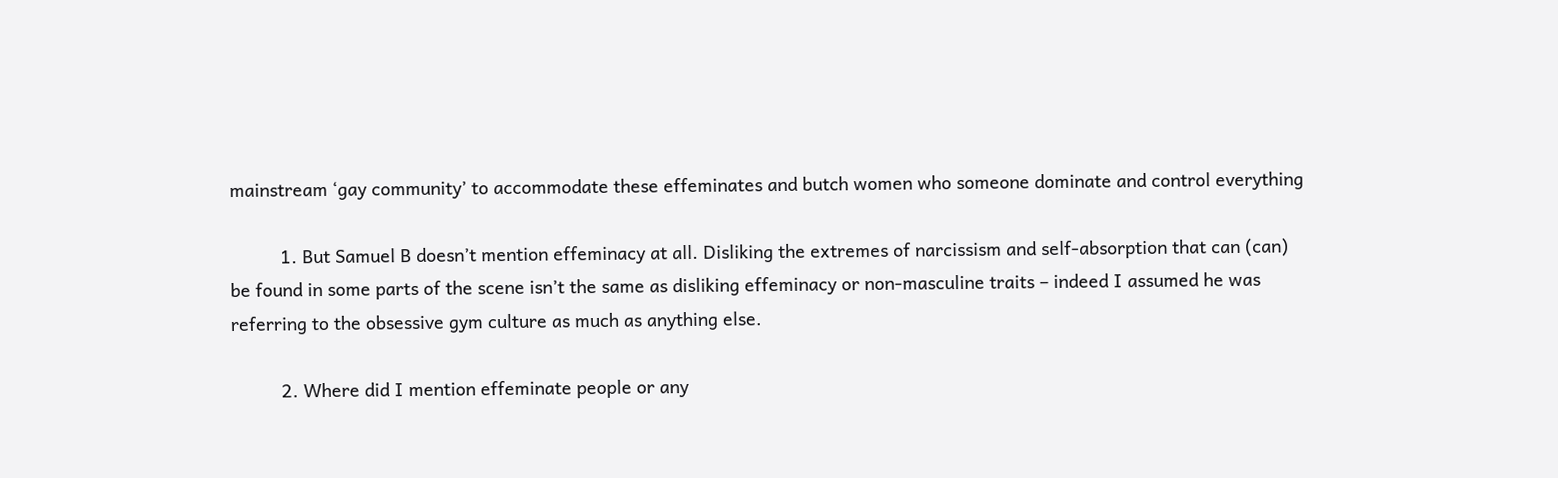mainstream ‘gay community’ to accommodate these effeminates and butch women who someone dominate and control everything

          1. But Samuel B doesn’t mention effeminacy at all. Disliking the extremes of narcissism and self-absorption that can (can) be found in some parts of the scene isn’t the same as disliking effeminacy or non-masculine traits – indeed I assumed he was referring to the obsessive gym culture as much as anything else.

          2. Where did I mention effeminate people or any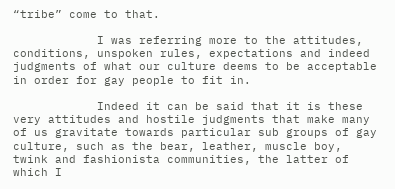“tribe” come to that.

            I was referring more to the attitudes, conditions, unspoken rules, expectations and indeed judgments of what our culture deems to be acceptable in order for gay people to fit in.

            Indeed it can be said that it is these very attitudes and hostile judgments that make many of us gravitate towards particular sub groups of gay culture, such as the bear, leather, muscle boy, twink and fashionista communities, the latter of which I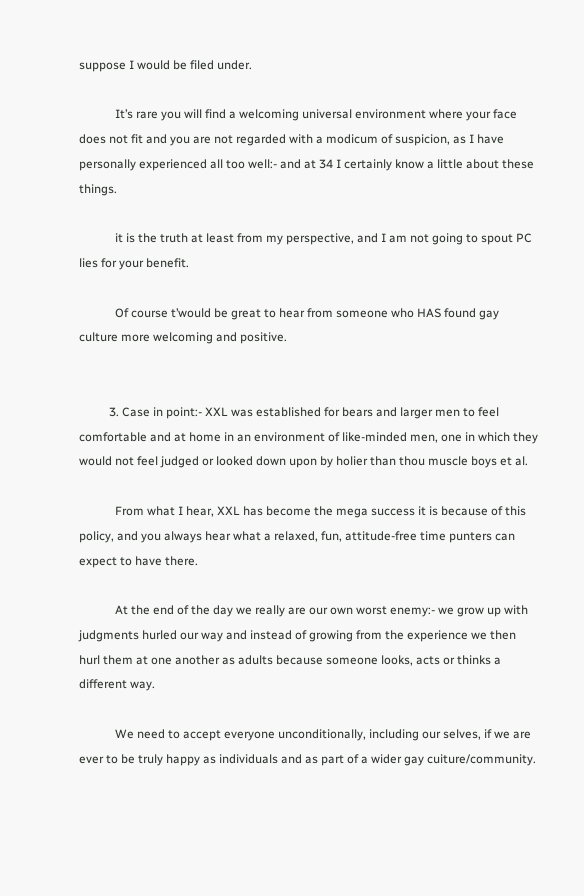suppose I would be filed under.

            It’s rare you will find a welcoming universal environment where your face does not fit and you are not regarded with a modicum of suspicion, as I have personally experienced all too well:- and at 34 I certainly know a little about these things.

            it is the truth at least from my perspective, and I am not going to spout PC lies for your benefit.

            Of course t’would be great to hear from someone who HAS found gay culture more welcoming and positive.


          3. Case in point:- XXL was established for bears and larger men to feel comfortable and at home in an environment of like-minded men, one in which they would not feel judged or looked down upon by holier than thou muscle boys et al.

            From what I hear, XXL has become the mega success it is because of this policy, and you always hear what a relaxed, fun, attitude-free time punters can expect to have there.

            At the end of the day we really are our own worst enemy:- we grow up with judgments hurled our way and instead of growing from the experience we then hurl them at one another as adults because someone looks, acts or thinks a different way.

            We need to accept everyone unconditionally, including our selves, if we are ever to be truly happy as individuals and as part of a wider gay cuiture/community.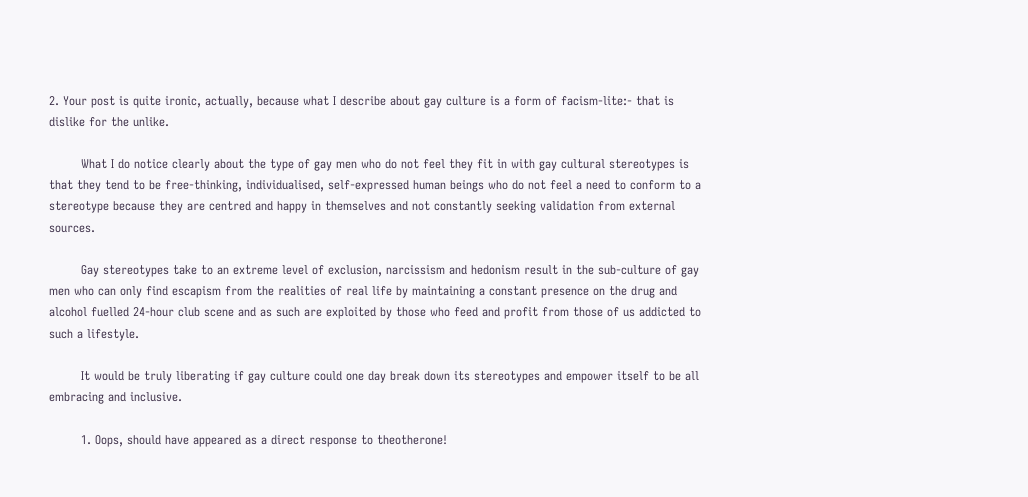2. Your post is quite ironic, actually, because what I describe about gay culture is a form of facism-lite:- that is dislike for the unlike.

        What I do notice clearly about the type of gay men who do not feel they fit in with gay cultural stereotypes is that they tend to be free-thinking, individualised, self-expressed human beings who do not feel a need to conform to a stereotype because they are centred and happy in themselves and not constantly seeking validation from external sources.

        Gay stereotypes take to an extreme level of exclusion, narcissism and hedonism result in the sub-culture of gay men who can only find escapism from the realities of real life by maintaining a constant presence on the drug and alcohol fuelled 24-hour club scene and as such are exploited by those who feed and profit from those of us addicted to such a lifestyle.

        It would be truly liberating if gay culture could one day break down its stereotypes and empower itself to be all embracing and inclusive.

        1. Oops, should have appeared as a direct response to theotherone!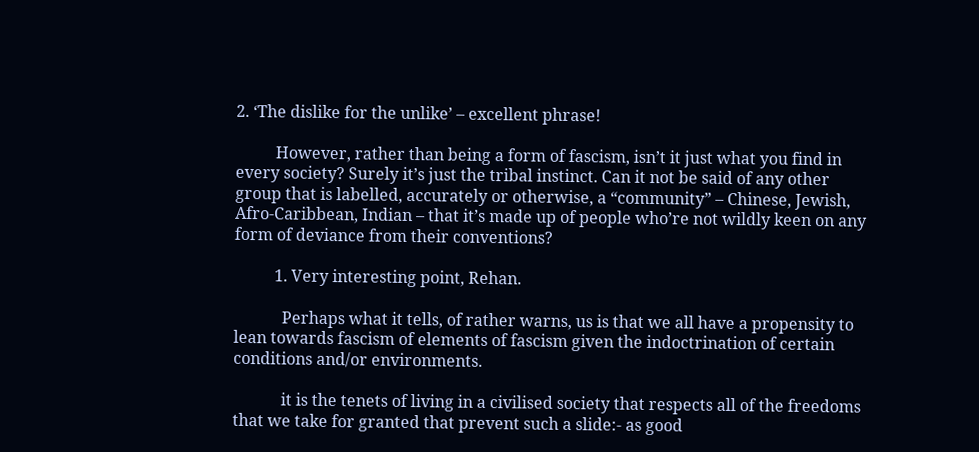2. ‘The dislike for the unlike’ – excellent phrase!

          However, rather than being a form of fascism, isn’t it just what you find in every society? Surely it’s just the tribal instinct. Can it not be said of any other group that is labelled, accurately or otherwise, a “community” – Chinese, Jewish, Afro-Caribbean, Indian – that it’s made up of people who’re not wildly keen on any form of deviance from their conventions?

          1. Very interesting point, Rehan.

            Perhaps what it tells, of rather warns, us is that we all have a propensity to lean towards fascism of elements of fascism given the indoctrination of certain conditions and/or environments.

            it is the tenets of living in a civilised society that respects all of the freedoms that we take for granted that prevent such a slide:- as good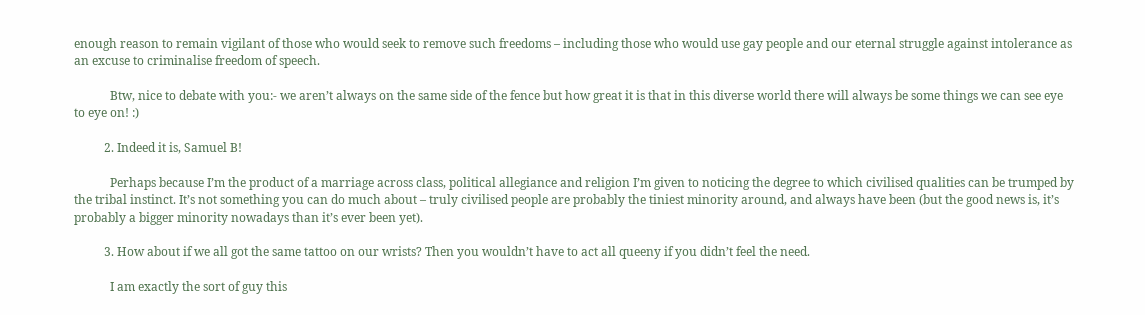enough reason to remain vigilant of those who would seek to remove such freedoms – including those who would use gay people and our eternal struggle against intolerance as an excuse to criminalise freedom of speech.

            Btw, nice to debate with you:- we aren’t always on the same side of the fence but how great it is that in this diverse world there will always be some things we can see eye to eye on! :)

          2. Indeed it is, Samuel B!

            Perhaps because I’m the product of a marriage across class, political allegiance and religion I’m given to noticing the degree to which civilised qualities can be trumped by the tribal instinct. It’s not something you can do much about – truly civilised people are probably the tiniest minority around, and always have been (but the good news is, it’s probably a bigger minority nowadays than it’s ever been yet).

          3. How about if we all got the same tattoo on our wrists? Then you wouldn’t have to act all queeny if you didn’t feel the need.

            I am exactly the sort of guy this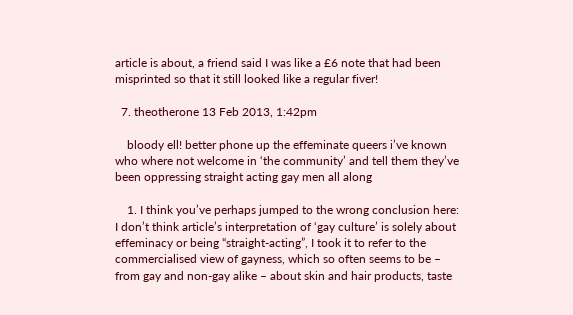article is about, a friend said I was like a £6 note that had been misprinted so that it still looked like a regular fiver!

  7. theotherone 13 Feb 2013, 1:42pm

    bloody ell! better phone up the effeminate queers i’ve known who where not welcome in ‘the community’ and tell them they’ve been oppressing straight acting gay men all along

    1. I think you’ve perhaps jumped to the wrong conclusion here: I don’t think article’s interpretation of ‘gay culture’ is solely about effeminacy or being “straight-acting”, I took it to refer to the commercialised view of gayness, which so often seems to be – from gay and non-gay alike – about skin and hair products, taste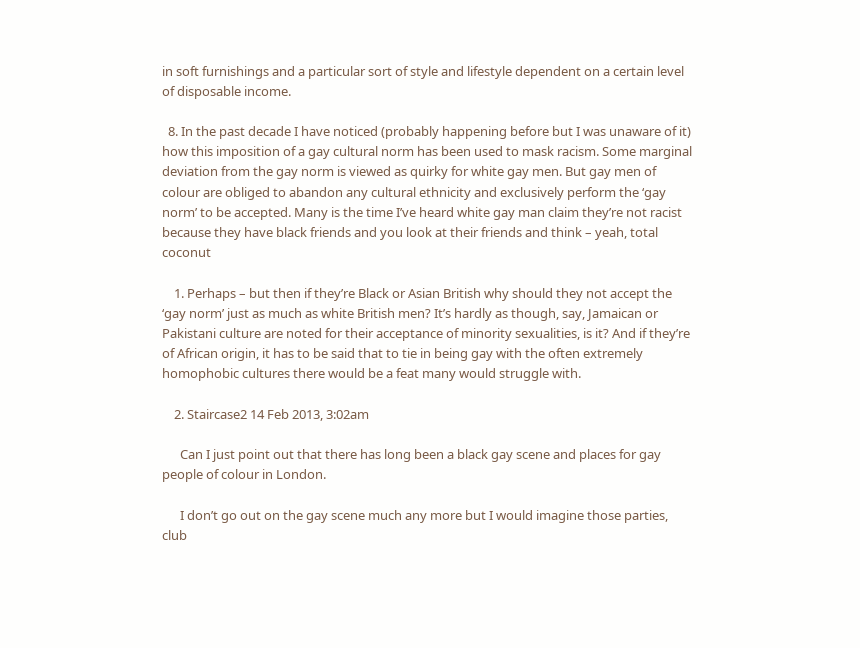in soft furnishings and a particular sort of style and lifestyle dependent on a certain level of disposable income.

  8. In the past decade I have noticed (probably happening before but I was unaware of it) how this imposition of a gay cultural norm has been used to mask racism. Some marginal deviation from the gay norm is viewed as quirky for white gay men. But gay men of colour are obliged to abandon any cultural ethnicity and exclusively perform the ‘gay norm’ to be accepted. Many is the time I’ve heard white gay man claim they’re not racist because they have black friends and you look at their friends and think – yeah, total coconut

    1. Perhaps – but then if they’re Black or Asian British why should they not accept the ‘gay norm’ just as much as white British men? It’s hardly as though, say, Jamaican or Pakistani culture are noted for their acceptance of minority sexualities, is it? And if they’re of African origin, it has to be said that to tie in being gay with the often extremely homophobic cultures there would be a feat many would struggle with.

    2. Staircase2 14 Feb 2013, 3:02am

      Can I just point out that there has long been a black gay scene and places for gay people of colour in London.

      I don’t go out on the gay scene much any more but I would imagine those parties, club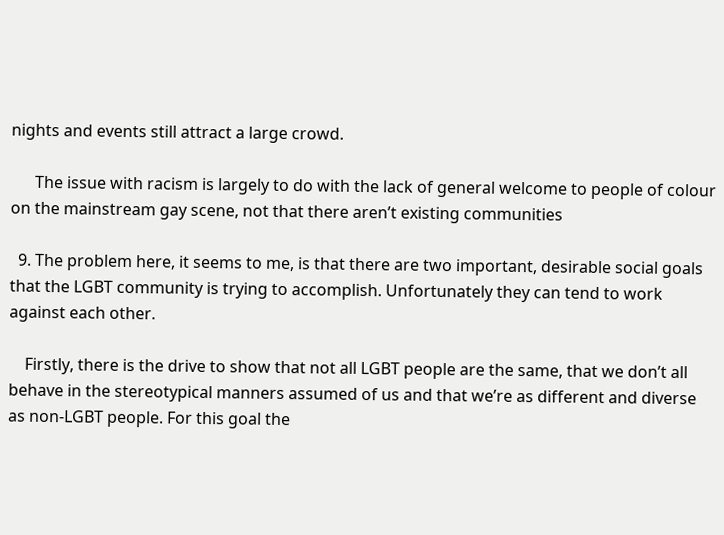nights and events still attract a large crowd.

      The issue with racism is largely to do with the lack of general welcome to people of colour on the mainstream gay scene, not that there aren’t existing communities

  9. The problem here, it seems to me, is that there are two important, desirable social goals that the LGBT community is trying to accomplish. Unfortunately they can tend to work against each other.

    Firstly, there is the drive to show that not all LGBT people are the same, that we don’t all behave in the stereotypical manners assumed of us and that we’re as different and diverse as non-LGBT people. For this goal the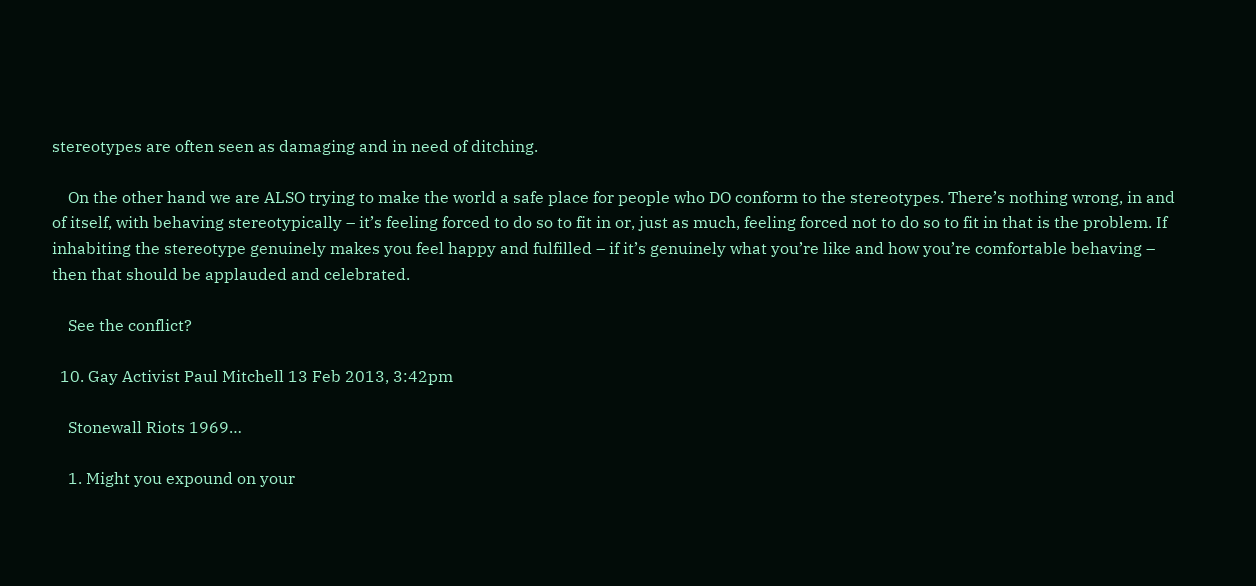stereotypes are often seen as damaging and in need of ditching.

    On the other hand we are ALSO trying to make the world a safe place for people who DO conform to the stereotypes. There’s nothing wrong, in and of itself, with behaving stereotypically – it’s feeling forced to do so to fit in or, just as much, feeling forced not to do so to fit in that is the problem. If inhabiting the stereotype genuinely makes you feel happy and fulfilled – if it’s genuinely what you’re like and how you’re comfortable behaving – then that should be applauded and celebrated.

    See the conflict?

  10. Gay Activist Paul Mitchell 13 Feb 2013, 3:42pm

    Stonewall Riots 1969…

    1. Might you expound on your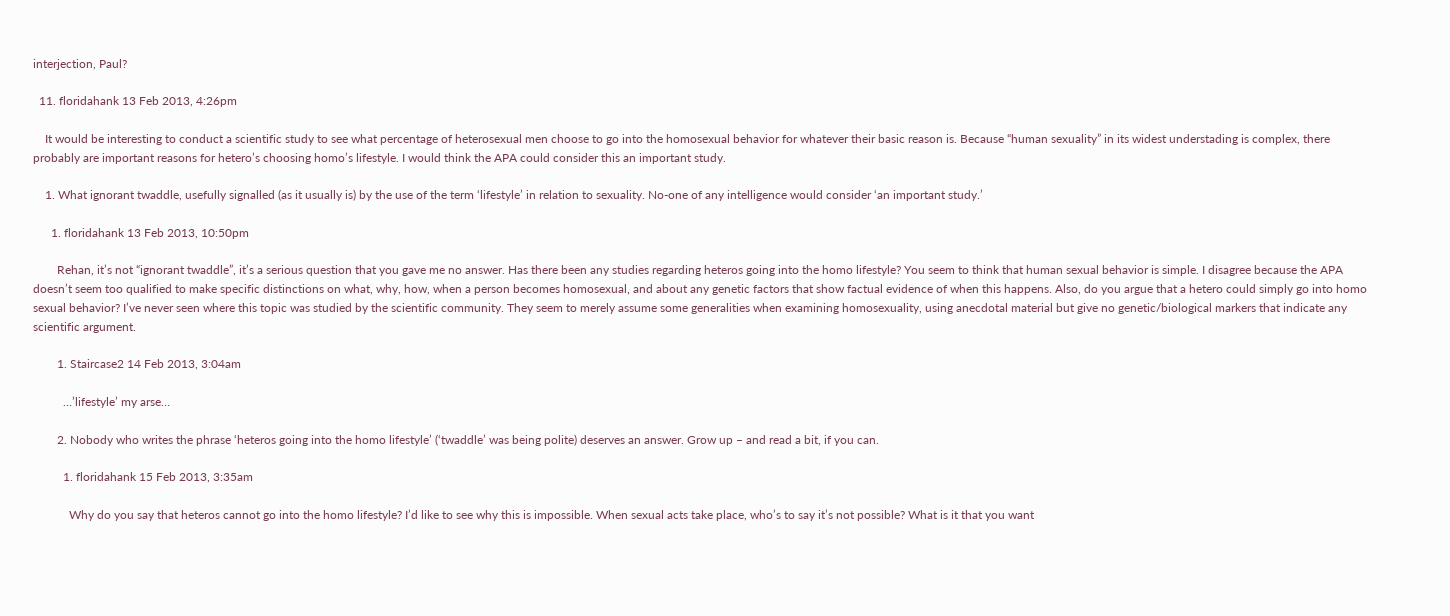interjection, Paul?

  11. floridahank 13 Feb 2013, 4:26pm

    It would be interesting to conduct a scientific study to see what percentage of heterosexual men choose to go into the homosexual behavior for whatever their basic reason is. Because “human sexuality” in its widest understading is complex, there probably are important reasons for hetero’s choosing homo’s lifestyle. I would think the APA could consider this an important study.

    1. What ignorant twaddle, usefully signalled (as it usually is) by the use of the term ‘lifestyle’ in relation to sexuality. No-one of any intelligence would consider ‘an important study.’

      1. floridahank 13 Feb 2013, 10:50pm

        Rehan, it’s not “ignorant twaddle”, it’s a serious question that you gave me no answer. Has there been any studies regarding heteros going into the homo lifestyle? You seem to think that human sexual behavior is simple. I disagree because the APA doesn’t seem too qualified to make specific distinctions on what, why, how, when a person becomes homosexual, and about any genetic factors that show factual evidence of when this happens. Also, do you argue that a hetero could simply go into homo sexual behavior? I’ve never seen where this topic was studied by the scientific community. They seem to merely assume some generalities when examining homosexuality, using anecdotal material but give no genetic/biological markers that indicate any scientific argument.

        1. Staircase2 14 Feb 2013, 3:04am

          …’lifestyle’ my arse…

        2. Nobody who writes the phrase ‘heteros going into the homo lifestyle’ (‘twaddle’ was being polite) deserves an answer. Grow up – and read a bit, if you can.

          1. floridahank 15 Feb 2013, 3:35am

            Why do you say that heteros cannot go into the homo lifestyle? I’d like to see why this is impossible. When sexual acts take place, who’s to say it’s not possible? What is it that you want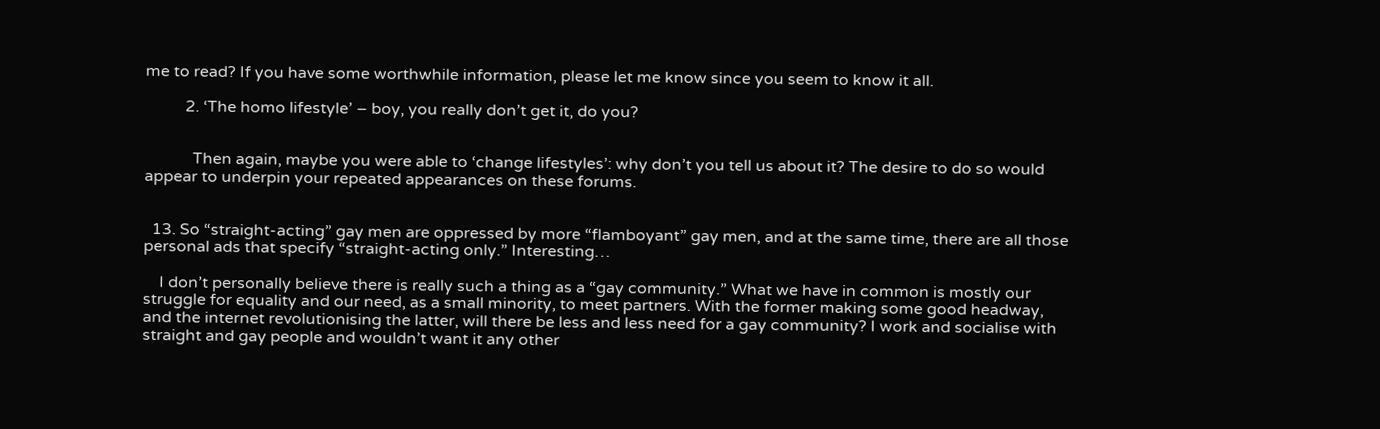me to read? If you have some worthwhile information, please let me know since you seem to know it all.

          2. ‘The homo lifestyle’ – boy, you really don’t get it, do you?


            Then again, maybe you were able to ‘change lifestyles’: why don’t you tell us about it? The desire to do so would appear to underpin your repeated appearances on these forums.


  13. So “straight-acting” gay men are oppressed by more “flamboyant” gay men, and at the same time, there are all those personal ads that specify “straight-acting only.” Interesting…

    I don’t personally believe there is really such a thing as a “gay community.” What we have in common is mostly our struggle for equality and our need, as a small minority, to meet partners. With the former making some good headway, and the internet revolutionising the latter, will there be less and less need for a gay community? I work and socialise with straight and gay people and wouldn’t want it any other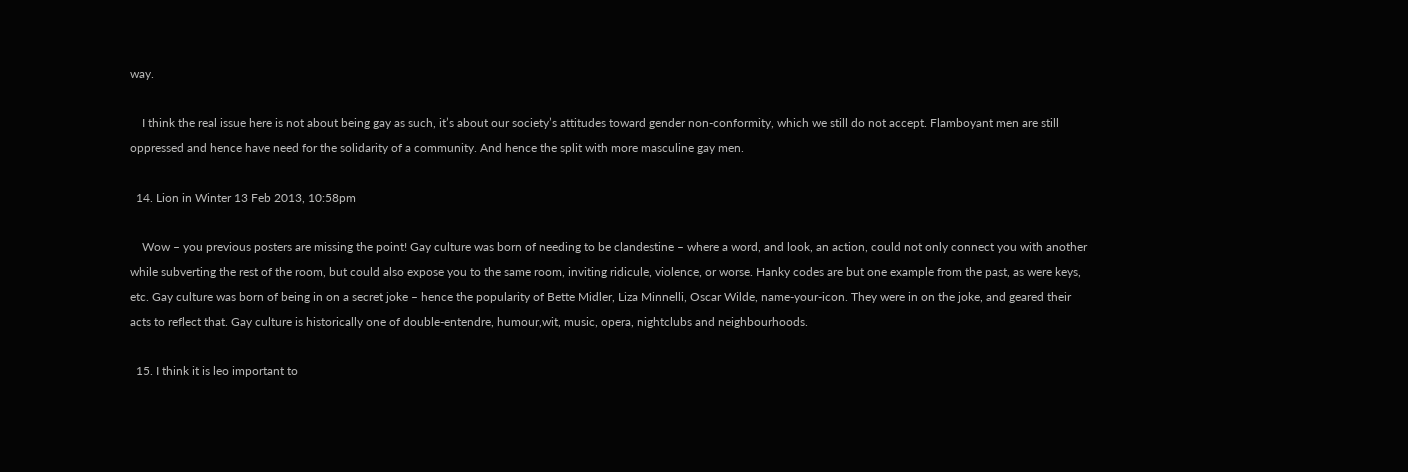way.

    I think the real issue here is not about being gay as such, it’s about our society’s attitudes toward gender non-conformity, which we still do not accept. Flamboyant men are still oppressed and hence have need for the solidarity of a community. And hence the split with more masculine gay men.

  14. Lion in Winter 13 Feb 2013, 10:58pm

    Wow – you previous posters are missing the point! Gay culture was born of needing to be clandestine – where a word, and look, an action, could not only connect you with another while subverting the rest of the room, but could also expose you to the same room, inviting ridicule, violence, or worse. Hanky codes are but one example from the past, as were keys, etc. Gay culture was born of being in on a secret joke – hence the popularity of Bette Midler, Liza Minnelli, Oscar Wilde, name-your-icon. They were in on the joke, and geared their acts to reflect that. Gay culture is historically one of double-entendre, humour,wit, music, opera, nightclubs and neighbourhoods.

  15. I think it is leo important to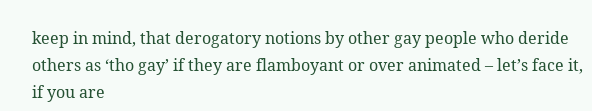keep in mind, that derogatory notions by other gay people who deride others as ‘tho gay’ if they are flamboyant or over animated – let’s face it, if you are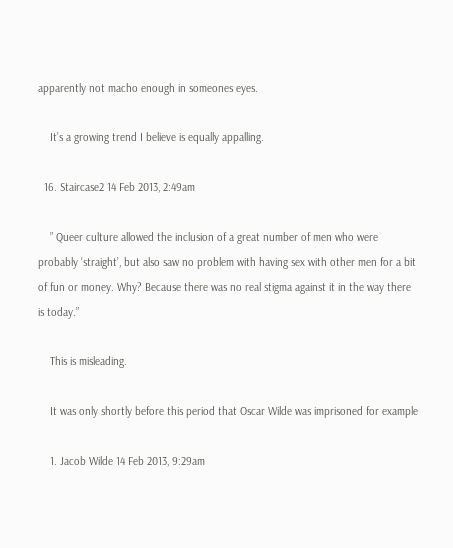apparently not macho enough in someones eyes.

    It’s a growing trend I believe is equally appalling.

  16. Staircase2 14 Feb 2013, 2:49am

    ” Queer culture allowed the inclusion of a great number of men who were probably ‘straight’, but also saw no problem with having sex with other men for a bit of fun or money. Why? Because there was no real stigma against it in the way there is today.”

    This is misleading.

    It was only shortly before this period that Oscar Wilde was imprisoned for example

    1. Jacob Wilde 14 Feb 2013, 9:29am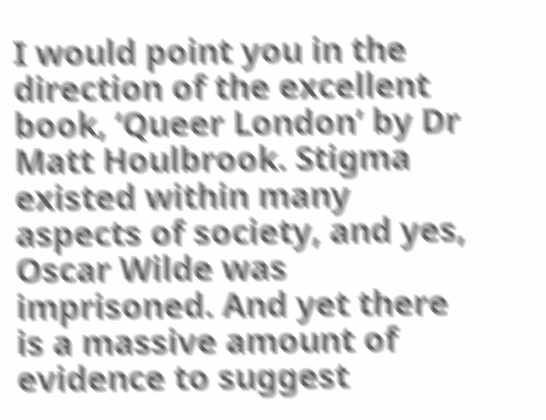I would point you in the direction of the excellent book, ‘Queer London’ by Dr Matt Houlbrook. Stigma existed within many aspects of society, and yes, Oscar Wilde was imprisoned. And yet there is a massive amount of evidence to suggest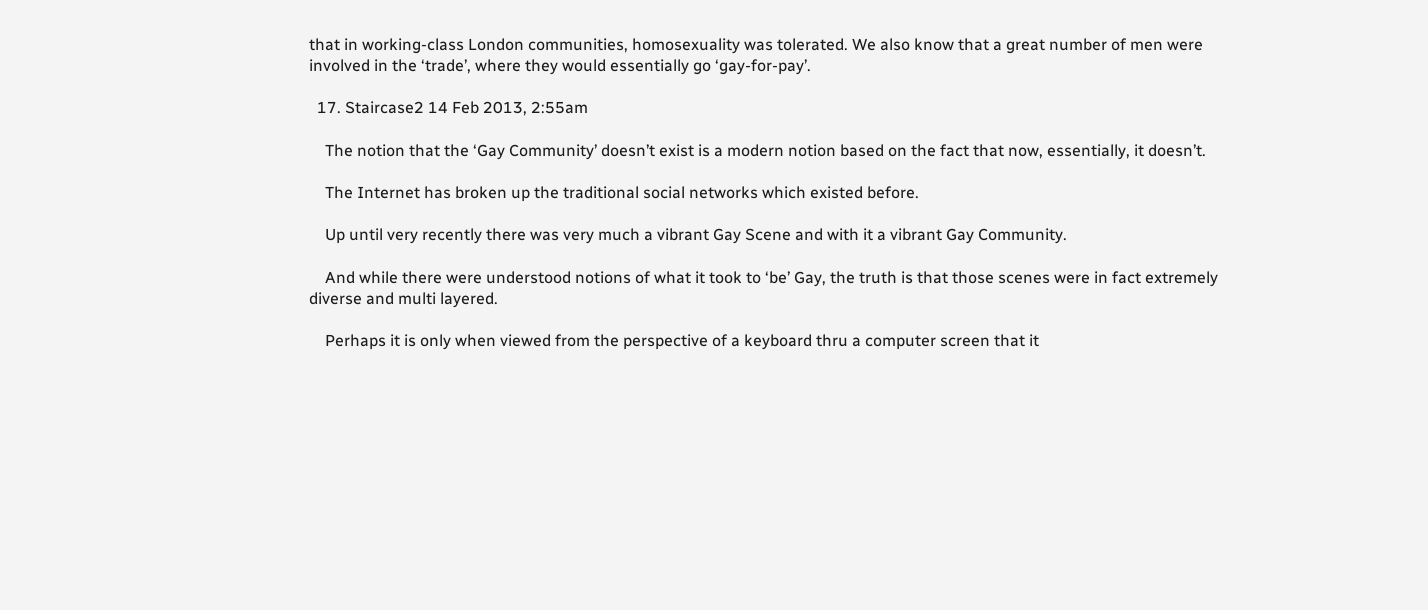that in working-class London communities, homosexuality was tolerated. We also know that a great number of men were involved in the ‘trade’, where they would essentially go ‘gay-for-pay’.

  17. Staircase2 14 Feb 2013, 2:55am

    The notion that the ‘Gay Community’ doesn’t exist is a modern notion based on the fact that now, essentially, it doesn’t.

    The Internet has broken up the traditional social networks which existed before.

    Up until very recently there was very much a vibrant Gay Scene and with it a vibrant Gay Community.

    And while there were understood notions of what it took to ‘be’ Gay, the truth is that those scenes were in fact extremely diverse and multi layered.

    Perhaps it is only when viewed from the perspective of a keyboard thru a computer screen that it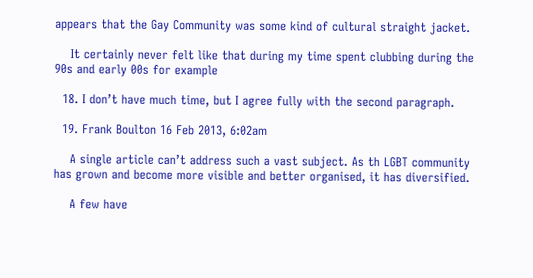appears that the Gay Community was some kind of cultural straight jacket.

    It certainly never felt like that during my time spent clubbing during the 90s and early 00s for example

  18. I don’t have much time, but I agree fully with the second paragraph.

  19. Frank Boulton 16 Feb 2013, 6:02am

    A single article can’t address such a vast subject. As th LGBT community has grown and become more visible and better organised, it has diversified.

    A few have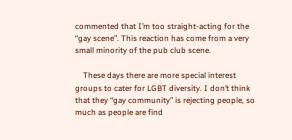commented that I’m too straight-acting for the “gay scene”. This reaction has come from a very small minority of the pub club scene.

    These days there are more special interest groups to cater for LGBT diversity. I don’t think that they “gay community” is rejecting people, so much as people are find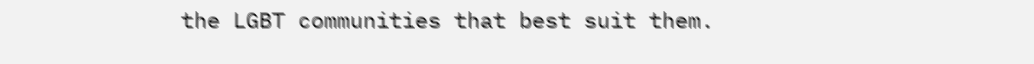the LGBT communities that best suit them.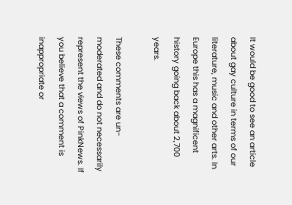It would be good to see an article about gay culture in terms of our literature, music and other arts. In Europe this has a magnificent history going back about 2,700 years.

These comments are un-moderated and do not necessarily represent the views of PinkNews. If you believe that a comment is inappropriate or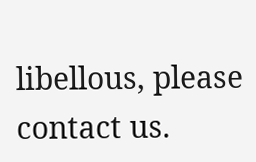libellous, please contact us.